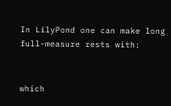In LilyPond one can make long full-measure rests with:


which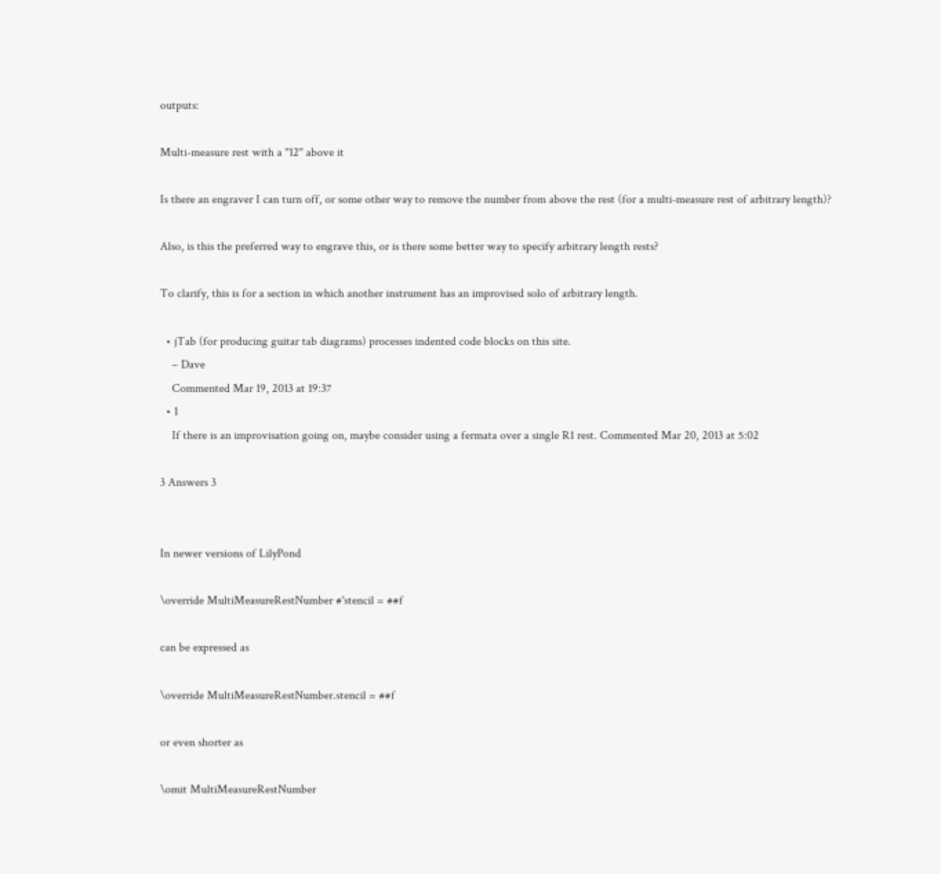outputs:

Multi-measure rest with a "12" above it

Is there an engraver I can turn off, or some other way to remove the number from above the rest (for a multi-measure rest of arbitrary length)?

Also, is this the preferred way to engrave this, or is there some better way to specify arbitrary length rests?

To clarify, this is for a section in which another instrument has an improvised solo of arbitrary length.

  • jTab (for producing guitar tab diagrams) processes indented code blocks on this site.
    – Dave
    Commented Mar 19, 2013 at 19:37
  • 1
    If there is an improvisation going on, maybe consider using a fermata over a single R1 rest. Commented Mar 20, 2013 at 5:02

3 Answers 3


In newer versions of LilyPond

\override MultiMeasureRestNumber #'stencil = ##f

can be expressed as

\override MultiMeasureRestNumber.stencil = ##f

or even shorter as

\omit MultiMeasureRestNumber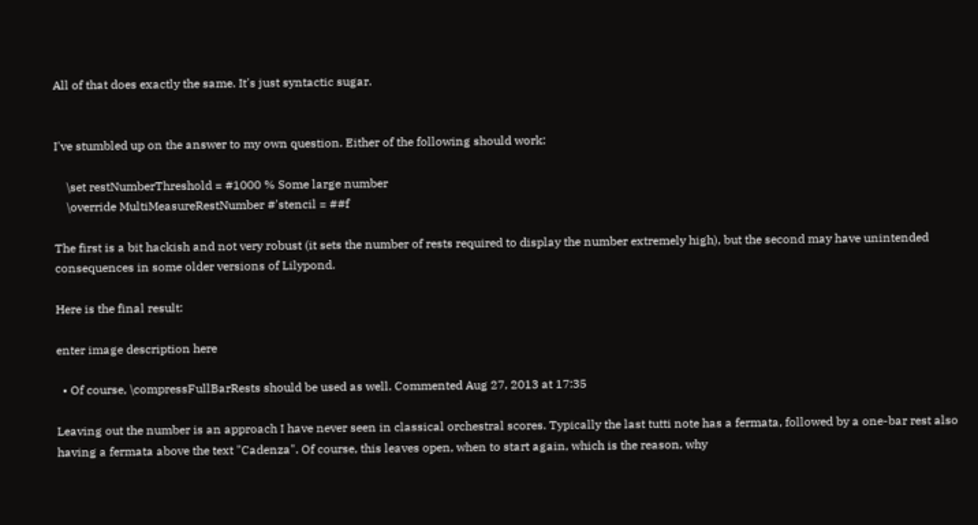All of that does exactly the same. It's just syntactic sugar.


I've stumbled up on the answer to my own question. Either of the following should work:

    \set restNumberThreshold = #1000 % Some large number
    \override MultiMeasureRestNumber #'stencil = ##f

The first is a bit hackish and not very robust (it sets the number of rests required to display the number extremely high), but the second may have unintended consequences in some older versions of Lilypond.

Here is the final result:

enter image description here

  • Of course, \compressFullBarRests should be used as well. Commented Aug 27, 2013 at 17:35

Leaving out the number is an approach I have never seen in classical orchestral scores. Typically the last tutti note has a fermata, followed by a one-bar rest also having a fermata above the text "Cadenza". Of course, this leaves open, when to start again, which is the reason, why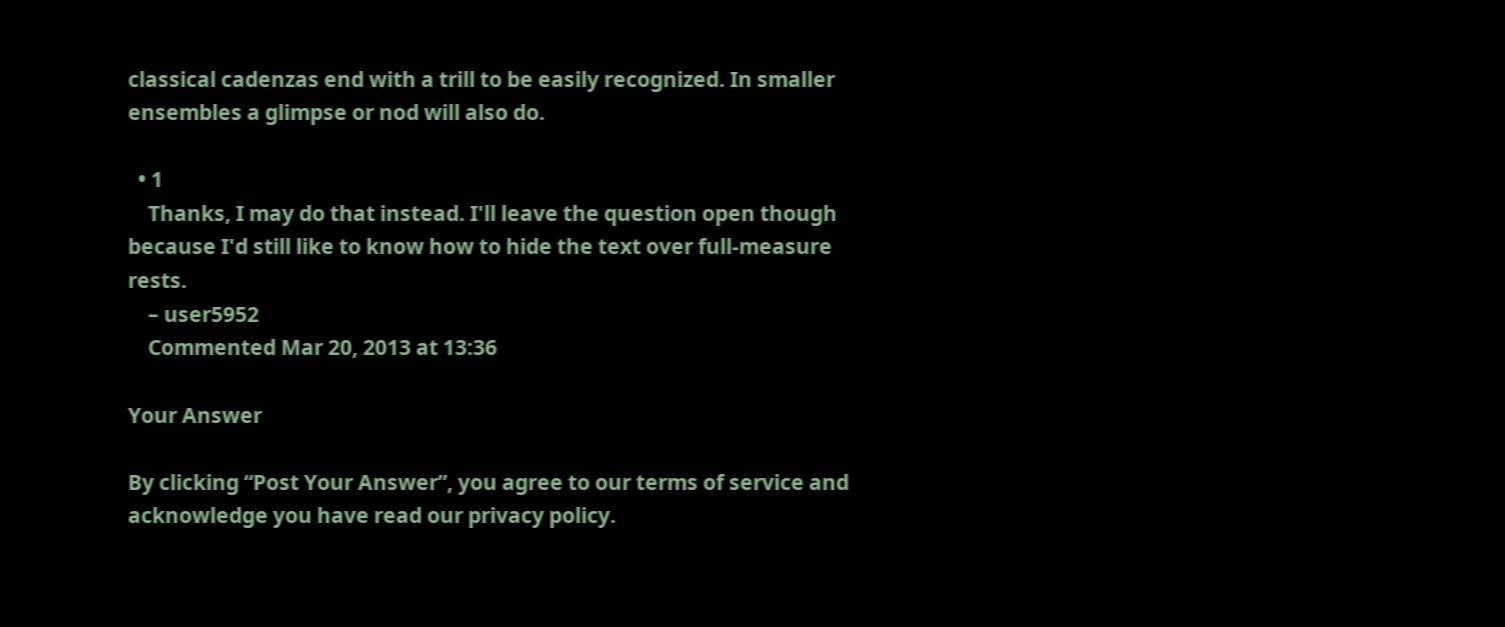classical cadenzas end with a trill to be easily recognized. In smaller ensembles a glimpse or nod will also do.

  • 1
    Thanks, I may do that instead. I'll leave the question open though because I'd still like to know how to hide the text over full-measure rests.
    – user5952
    Commented Mar 20, 2013 at 13:36

Your Answer

By clicking “Post Your Answer”, you agree to our terms of service and acknowledge you have read our privacy policy.